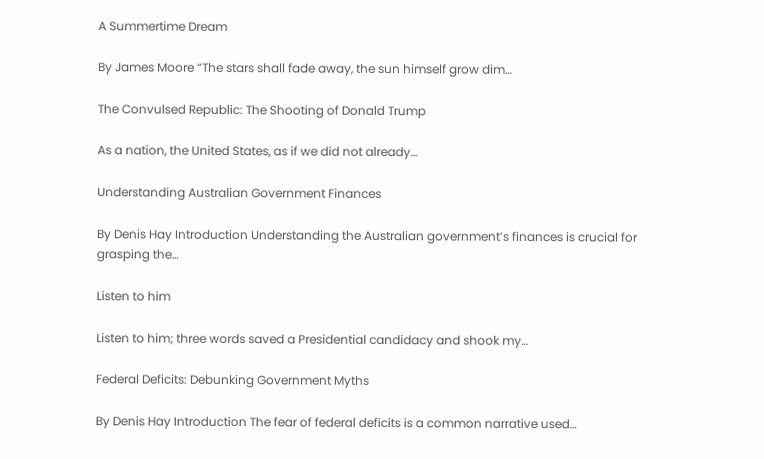A Summertime Dream

By James Moore “The stars shall fade away, the sun himself grow dim…

The Convulsed Republic: The Shooting of Donald Trump

As a nation, the United States, as if we did not already…

Understanding Australian Government Finances

By Denis Hay Introduction Understanding the Australian government’s finances is crucial for grasping the…

Listen to him

Listen to him; three words saved a Presidential candidacy and shook my…

Federal Deficits: Debunking Government Myths

By Denis Hay Introduction The fear of federal deficits is a common narrative used…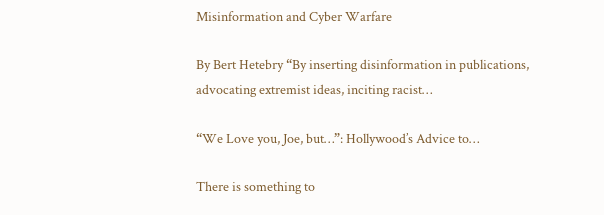Misinformation and Cyber Warfare

By Bert Hetebry “By inserting disinformation in publications, advocating extremist ideas, inciting racist…

“We Love you, Joe, but…”: Hollywood’s Advice to…

There is something to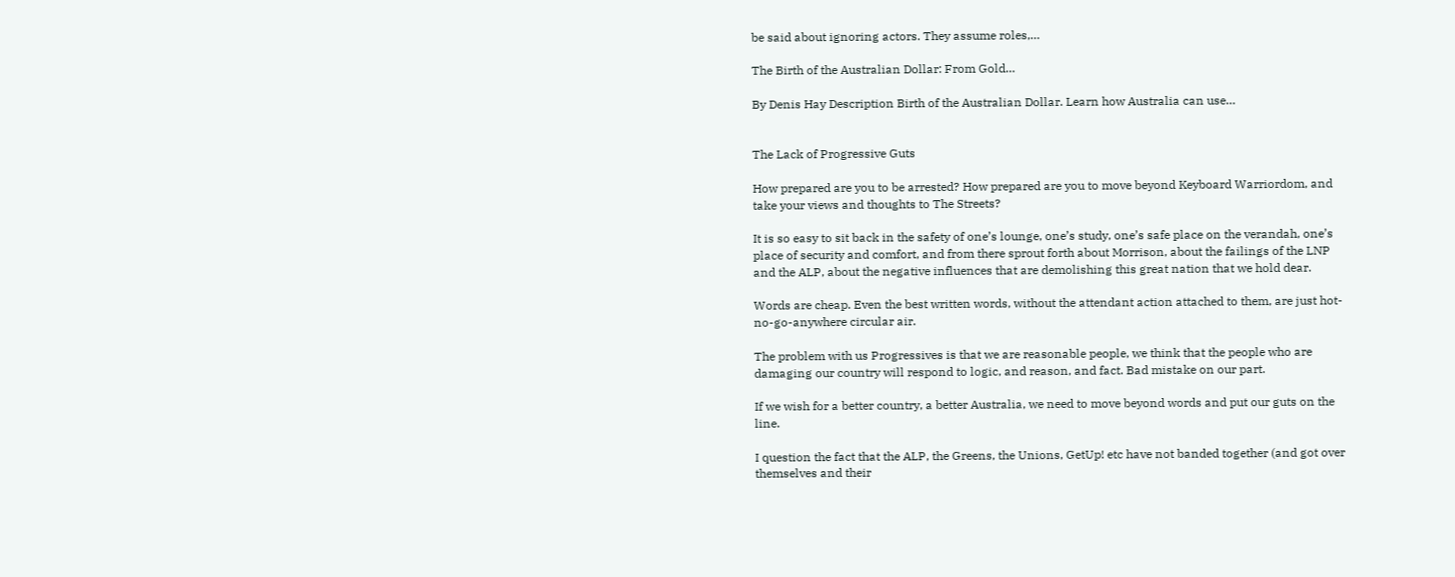be said about ignoring actors. They assume roles,…

The Birth of the Australian Dollar: From Gold…

By Denis Hay Description Birth of the Australian Dollar. Learn how Australia can use…


The Lack of Progressive Guts

How prepared are you to be arrested? How prepared are you to move beyond Keyboard Warriordom, and take your views and thoughts to The Streets?

It is so easy to sit back in the safety of one’s lounge, one’s study, one’s safe place on the verandah, one’s place of security and comfort, and from there sprout forth about Morrison, about the failings of the LNP and the ALP, about the negative influences that are demolishing this great nation that we hold dear.

Words are cheap. Even the best written words, without the attendant action attached to them, are just hot-no-go-anywhere circular air.

The problem with us Progressives is that we are reasonable people, we think that the people who are damaging our country will respond to logic, and reason, and fact. Bad mistake on our part.

If we wish for a better country, a better Australia, we need to move beyond words and put our guts on the line.

I question the fact that the ALP, the Greens, the Unions, GetUp! etc have not banded together (and got over themselves and their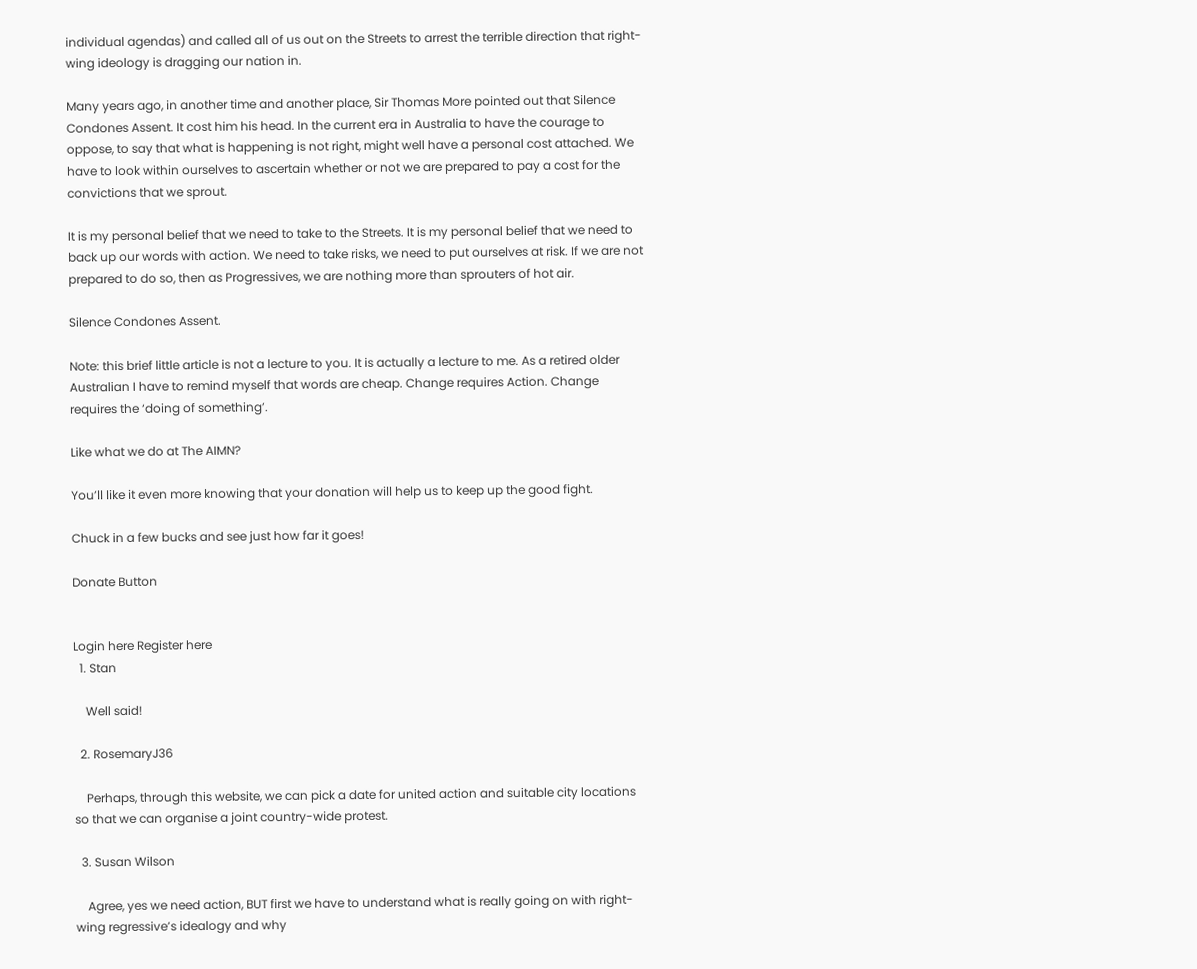individual agendas) and called all of us out on the Streets to arrest the terrible direction that right-wing ideology is dragging our nation in.

Many years ago, in another time and another place, Sir Thomas More pointed out that Silence Condones Assent. It cost him his head. In the current era in Australia to have the courage to oppose, to say that what is happening is not right, might well have a personal cost attached. We have to look within ourselves to ascertain whether or not we are prepared to pay a cost for the convictions that we sprout.

It is my personal belief that we need to take to the Streets. It is my personal belief that we need to back up our words with action. We need to take risks, we need to put ourselves at risk. If we are not prepared to do so, then as Progressives, we are nothing more than sprouters of hot air.

Silence Condones Assent.

Note: this brief little article is not a lecture to you. It is actually a lecture to me. As a retired older Australian I have to remind myself that words are cheap. Change requires Action. Change requires the ‘doing of something’.

Like what we do at The AIMN?

You’ll like it even more knowing that your donation will help us to keep up the good fight.

Chuck in a few bucks and see just how far it goes!

Donate Button


Login here Register here
  1. Stan

    Well said!

  2. RosemaryJ36

    Perhaps, through this website, we can pick a date for united action and suitable city locations so that we can organise a joint country-wide protest.

  3. Susan Wilson

    Agree, yes we need action, BUT first we have to understand what is really going on with right-wing regressive’s idealogy and why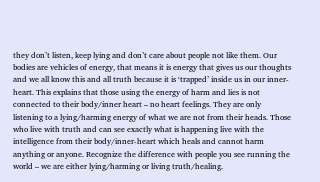they don’t listen, keep lying and don’t care about people not like them. Our bodies are vehicles of energy, that means it is energy that gives us our thoughts and we all know this and all truth because it is ‘trapped’ inside us in our inner-heart. This explains that those using the energy of harm and lies is not connected to their body/inner heart – no heart feelings. They are only listening to a lying/harming energy of what we are not from their heads. Those who live with truth and can see exactly what is happening live with the intelligence from their body/inner-heart which heals and cannot harm anything or anyone. Recognize the difference with people you see running the world – we are either lying/harming or living truth/healing.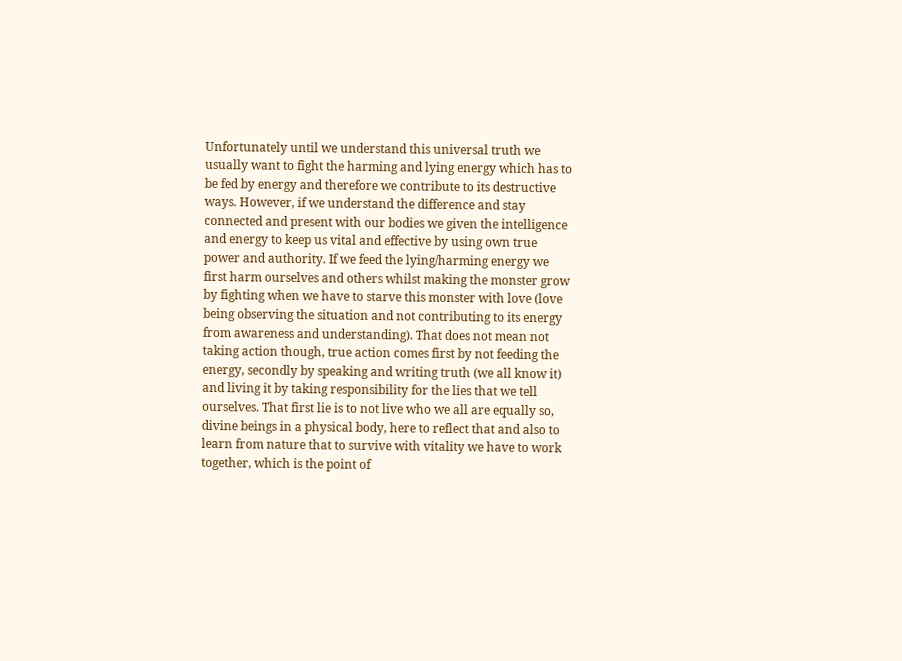Unfortunately until we understand this universal truth we usually want to fight the harming and lying energy which has to be fed by energy and therefore we contribute to its destructive ways. However, if we understand the difference and stay connected and present with our bodies we given the intelligence and energy to keep us vital and effective by using own true power and authority. If we feed the lying/harming energy we first harm ourselves and others whilst making the monster grow by fighting when we have to starve this monster with love (love being observing the situation and not contributing to its energy from awareness and understanding). That does not mean not taking action though, true action comes first by not feeding the energy, secondly by speaking and writing truth (we all know it) and living it by taking responsibility for the lies that we tell ourselves. That first lie is to not live who we all are equally so, divine beings in a physical body, here to reflect that and also to learn from nature that to survive with vitality we have to work together, which is the point of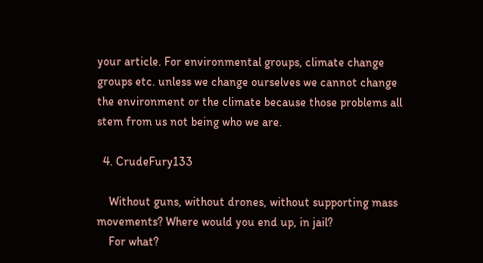your article. For environmental groups, climate change groups etc. unless we change ourselves we cannot change the environment or the climate because those problems all stem from us not being who we are.

  4. CrudeFury133

    Without guns, without drones, without supporting mass movements? Where would you end up, in jail?
    For what?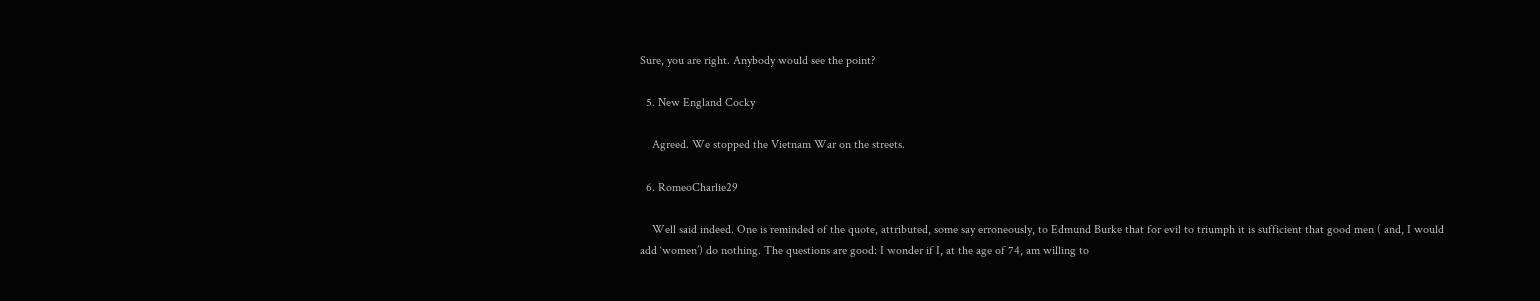Sure, you are right. Anybody would see the point?

  5. New England Cocky

    Agreed. We stopped the Vietnam War on the streets.

  6. RomeoCharlie29

    Well said indeed. One is reminded of the quote, attributed, some say erroneously, to Edmund Burke that for evil to triumph it is sufficient that good men ( and, I would add ‘women’) do nothing. The questions are good: I wonder if I, at the age of 74, am willing to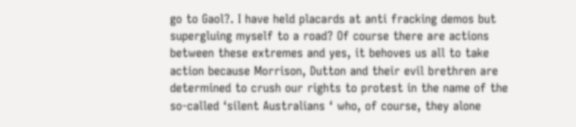go to Gaol?. I have held placards at anti fracking demos but supergluing myself to a road? Of course there are actions between these extremes and yes, it behoves us all to take action because Morrison, Dutton and their evil brethren are determined to crush our rights to protest in the name of the so-called ‘silent Australians ‘ who, of course, they alone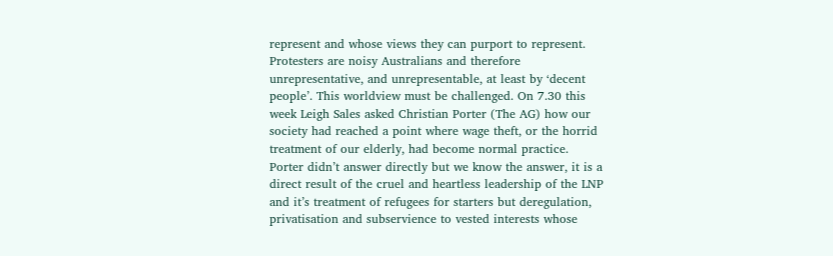represent and whose views they can purport to represent. Protesters are noisy Australians and therefore unrepresentative, and unrepresentable, at least by ‘decent people’. This worldview must be challenged. On 7.30 this week Leigh Sales asked Christian Porter (The AG) how our society had reached a point where wage theft, or the horrid treatment of our elderly, had become normal practice. Porter didn’t answer directly but we know the answer, it is a direct result of the cruel and heartless leadership of the LNP and it’s treatment of refugees for starters but deregulation, privatisation and subservience to vested interests whose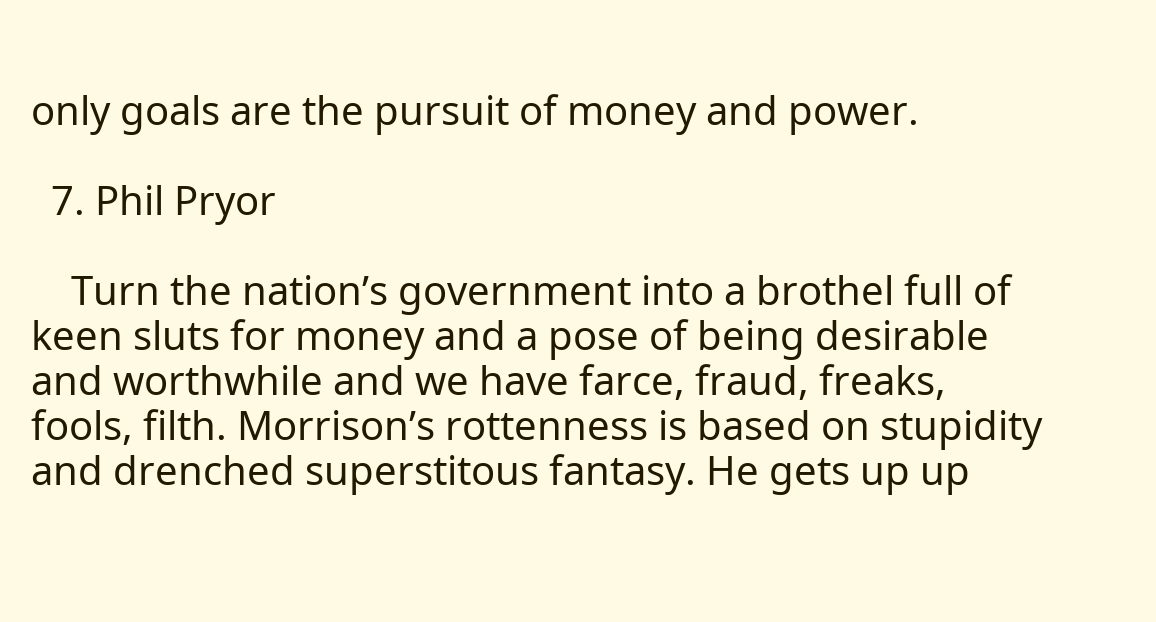only goals are the pursuit of money and power.

  7. Phil Pryor

    Turn the nation’s government into a brothel full of keen sluts for money and a pose of being desirable and worthwhile and we have farce, fraud, freaks, fools, filth. Morrison’s rottenness is based on stupidity and drenched superstitous fantasy. He gets up up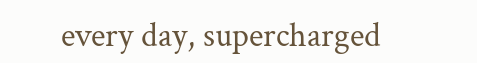every day, supercharged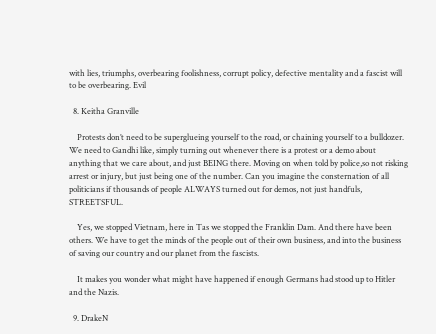with lies, triumphs, overbearing foolishness, corrupt policy, defective mentality and a fascist will to be overbearing. Evil

  8. Keitha Granville

    Protests don’t need to be superglueing yourself to the road, or chaining yourself to a bulldozer. We need to Gandhi like, simply turning out whenever there is a protest or a demo about anything that we care about, and just BEING there. Moving on when told by police,so not risking arrest or injury, but just being one of the number. Can you imagine the consternation of all politicians if thousands of people ALWAYS turned out for demos, not just handfuls, STREETSFUL.

    Yes, we stopped Vietnam, here in Tas we stopped the Franklin Dam. And there have been others. We have to get the minds of the people out of their own business, and into the business of saving our country and our planet from the fascists.

    It makes you wonder what might have happened if enough Germans had stood up to Hitler and the Nazis.

  9. DrakeN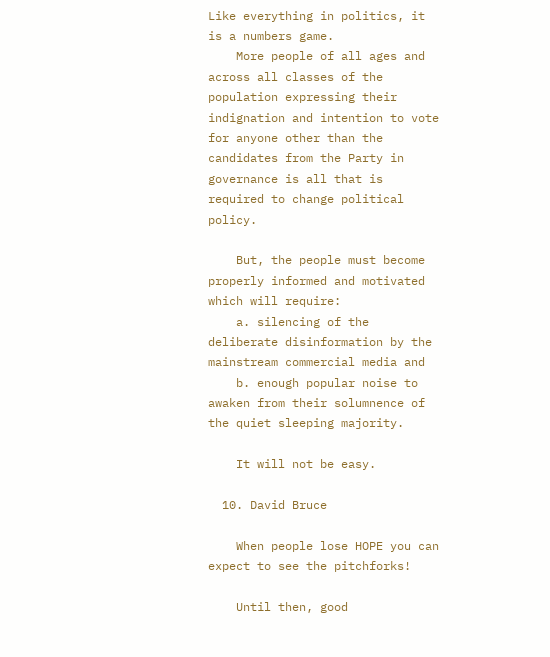Like everything in politics, it is a numbers game.
    More people of all ages and across all classes of the population expressing their indignation and intention to vote for anyone other than the candidates from the Party in governance is all that is required to change political policy.

    But, the people must become properly informed and motivated which will require:
    a. silencing of the deliberate disinformation by the mainstream commercial media and
    b. enough popular noise to awaken from their solumnence of the quiet sleeping majority.

    It will not be easy.

  10. David Bruce

    When people lose HOPE you can expect to see the pitchforks!

    Until then, good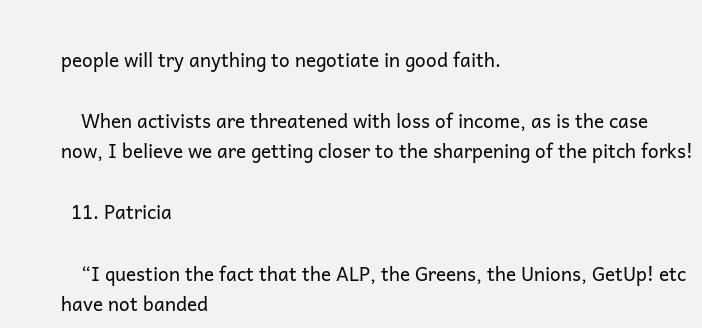people will try anything to negotiate in good faith.

    When activists are threatened with loss of income, as is the case now, I believe we are getting closer to the sharpening of the pitch forks!

  11. Patricia

    “I question the fact that the ALP, the Greens, the Unions, GetUp! etc have not banded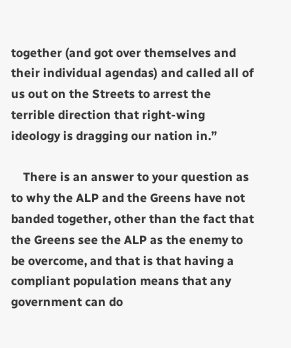together (and got over themselves and their individual agendas) and called all of us out on the Streets to arrest the terrible direction that right-wing ideology is dragging our nation in.”

    There is an answer to your question as to why the ALP and the Greens have not banded together, other than the fact that the Greens see the ALP as the enemy to be overcome, and that is that having a compliant population means that any government can do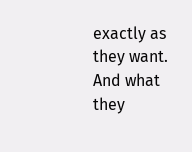exactly as they want. And what they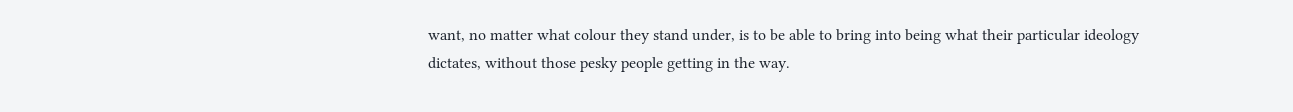want, no matter what colour they stand under, is to be able to bring into being what their particular ideology dictates, without those pesky people getting in the way.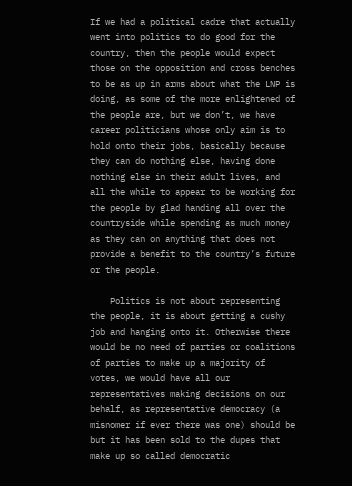If we had a political cadre that actually went into politics to do good for the country, then the people would expect those on the opposition and cross benches to be as up in arms about what the LNP is doing, as some of the more enlightened of the people are, but we don’t, we have career politicians whose only aim is to hold onto their jobs, basically because they can do nothing else, having done nothing else in their adult lives, and all the while to appear to be working for the people by glad handing all over the countryside while spending as much money as they can on anything that does not provide a benefit to the country’s future or the people.

    Politics is not about representing the people, it is about getting a cushy job and hanging onto it. Otherwise there would be no need of parties or coalitions of parties to make up a majority of votes, we would have all our representatives making decisions on our behalf, as representative democracy (a misnomer if ever there was one) should be but it has been sold to the dupes that make up so called democratic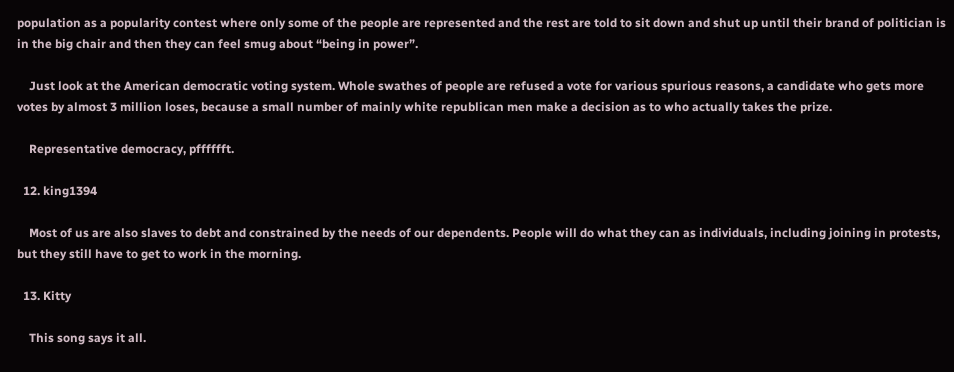population as a popularity contest where only some of the people are represented and the rest are told to sit down and shut up until their brand of politician is in the big chair and then they can feel smug about “being in power”.

    Just look at the American democratic voting system. Whole swathes of people are refused a vote for various spurious reasons, a candidate who gets more votes by almost 3 million loses, because a small number of mainly white republican men make a decision as to who actually takes the prize.

    Representative democracy, pfffffft.

  12. king1394

    Most of us are also slaves to debt and constrained by the needs of our dependents. People will do what they can as individuals, including joining in protests, but they still have to get to work in the morning.

  13. Kitty

    This song says it all.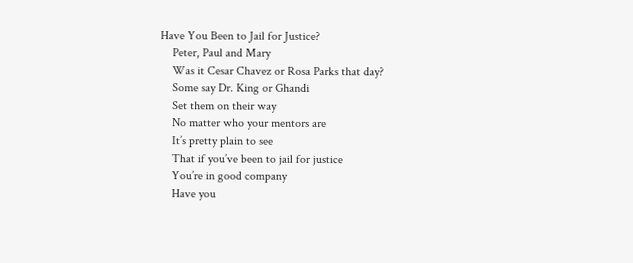Have You Been to Jail for Justice?
    Peter, Paul and Mary
    Was it Cesar Chavez or Rosa Parks that day?
    Some say Dr. King or Ghandi
    Set them on their way
    No matter who your mentors are
    It’s pretty plain to see
    That if you’ve been to jail for justice
    You’re in good company
    Have you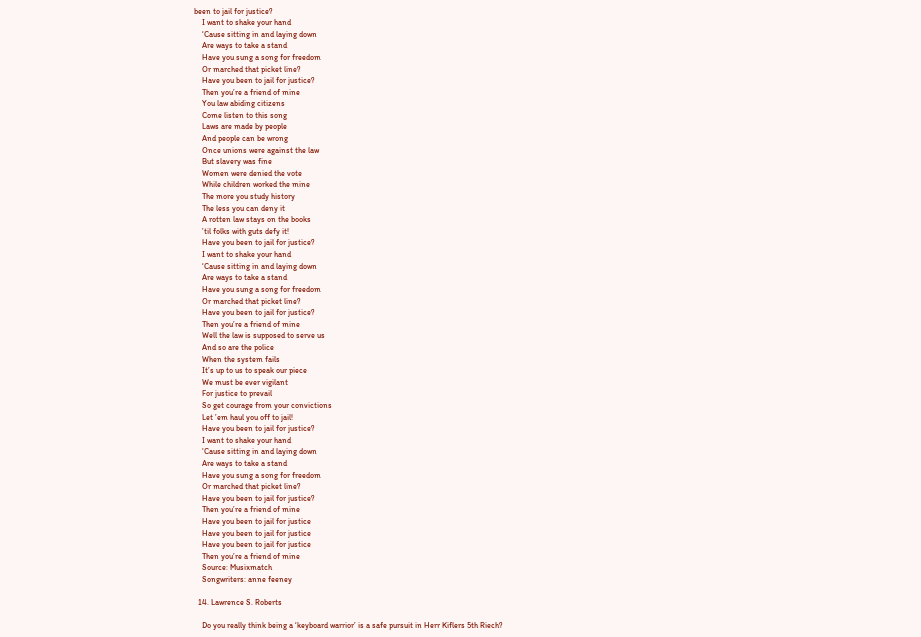been to jail for justice?
    I want to shake your hand
    ‘Cause sitting in and laying down
    Are ways to take a stand
    Have you sung a song for freedom
    Or marched that picket line?
    Have you been to jail for justice?
    Then you’re a friend of mine
    You law abiding citizens
    Come listen to this song
    Laws are made by people
    And people can be wrong
    Once unions were against the law
    But slavery was fine
    Women were denied the vote
    While children worked the mine
    The more you study history
    The less you can deny it
    A rotten law stays on the books
    ’til folks with guts defy it!
    Have you been to jail for justice?
    I want to shake your hand
    ‘Cause sitting in and laying down
    Are ways to take a stand
    Have you sung a song for freedom
    Or marched that picket line?
    Have you been to jail for justice?
    Then you’re a friend of mine
    Well the law is supposed to serve us
    And so are the police
    When the system fails
    It’s up to us to speak our piece
    We must be ever vigilant
    For justice to prevail
    So get courage from your convictions
    Let ’em haul you off to jail!
    Have you been to jail for justice?
    I want to shake your hand
    ‘Cause sitting in and laying down
    Are ways to take a stand
    Have you sung a song for freedom
    Or marched that picket line?
    Have you been to jail for justice?
    Then you’re a friend of mine
    Have you been to jail for justice
    Have you been to jail for justice
    Have you been to jail for justice
    Then you’re a friend of mine
    Source: Musixmatch
    Songwriters: anne feeney

  14. Lawrence S. Roberts

    Do you really think being a ‘keyboard warrior’ is a safe pursuit in Herr Kiflers 5th Riech?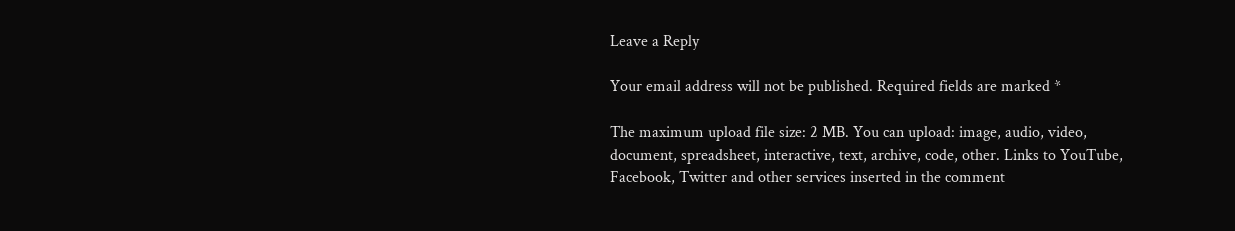Leave a Reply

Your email address will not be published. Required fields are marked *

The maximum upload file size: 2 MB. You can upload: image, audio, video, document, spreadsheet, interactive, text, archive, code, other. Links to YouTube, Facebook, Twitter and other services inserted in the comment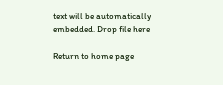text will be automatically embedded. Drop file here

Return to home page